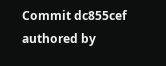Commit dc855cef authored by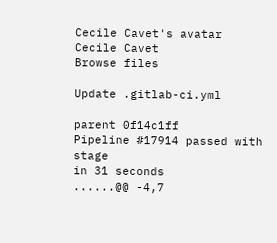Cecile Cavet's avatar Cecile Cavet
Browse files

Update .gitlab-ci.yml

parent 0f14c1ff
Pipeline #17914 passed with stage
in 31 seconds
......@@ -4,7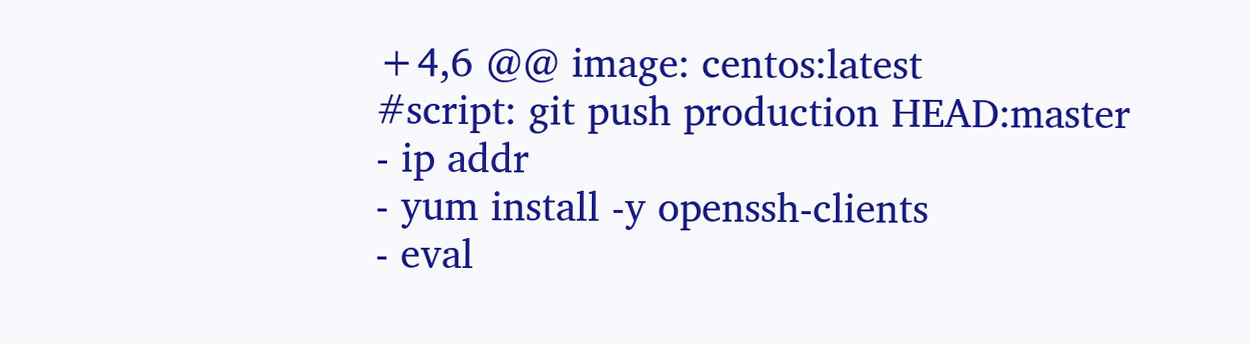+4,6 @@ image: centos:latest
#script: git push production HEAD:master
- ip addr
- yum install -y openssh-clients
- eval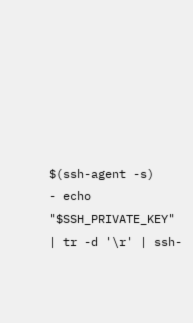$(ssh-agent -s)
- echo "$SSH_PRIVATE_KEY" | tr -d '\r' | ssh-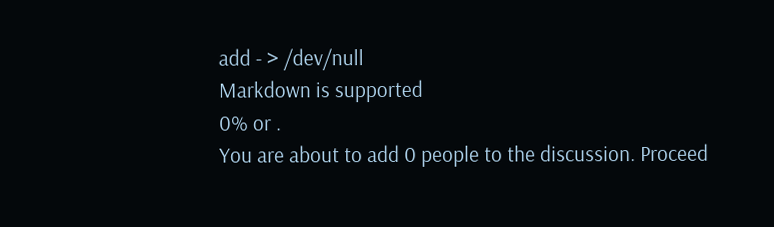add - > /dev/null
Markdown is supported
0% or .
You are about to add 0 people to the discussion. Proceed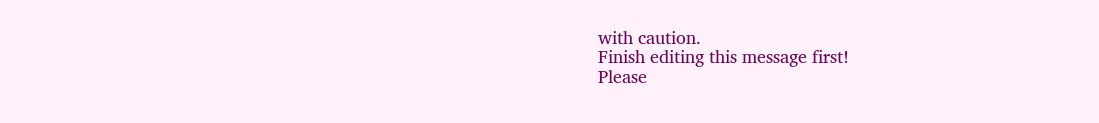with caution.
Finish editing this message first!
Please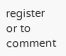register or to comment